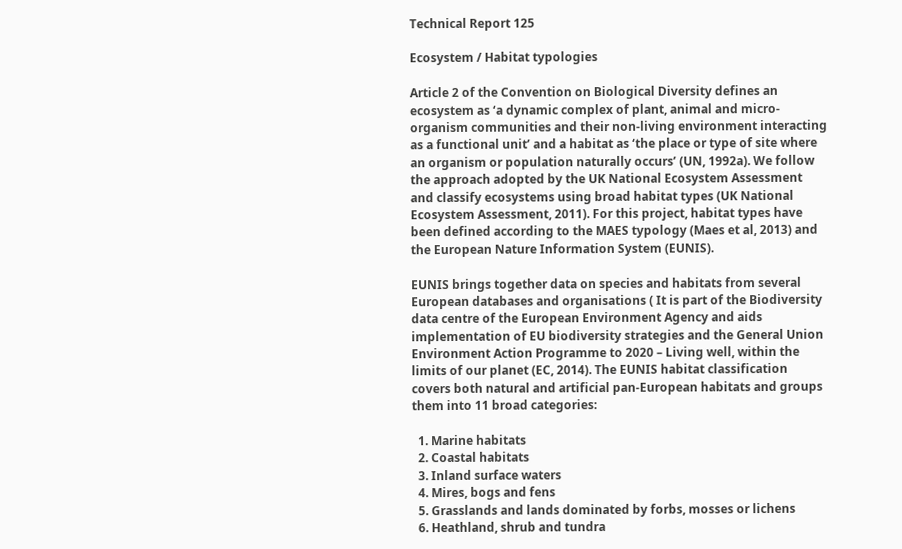Technical Report 125

Ecosystem / Habitat typologies

Article 2 of the Convention on Biological Diversity defines an ecosystem as ‘a dynamic complex of plant, animal and micro-organism communities and their non-living environment interacting as a functional unit’ and a habitat as ‘the place or type of site where an organism or population naturally occurs’ (UN, 1992a). We follow the approach adopted by the UK National Ecosystem Assessment and classify ecosystems using broad habitat types (UK National Ecosystem Assessment, 2011). For this project, habitat types have been defined according to the MAES typology (Maes et al, 2013) and the European Nature Information System (EUNIS).

EUNIS brings together data on species and habitats from several European databases and organisations ( It is part of the Biodiversity data centre of the European Environment Agency and aids implementation of EU biodiversity strategies and the General Union Environment Action Programme to 2020 – Living well, within the limits of our planet (EC, 2014). The EUNIS habitat classification covers both natural and artificial pan-European habitats and groups them into 11 broad categories:

  1. Marine habitats
  2. Coastal habitats
  3. Inland surface waters
  4. Mires, bogs and fens
  5. Grasslands and lands dominated by forbs, mosses or lichens
  6. Heathland, shrub and tundra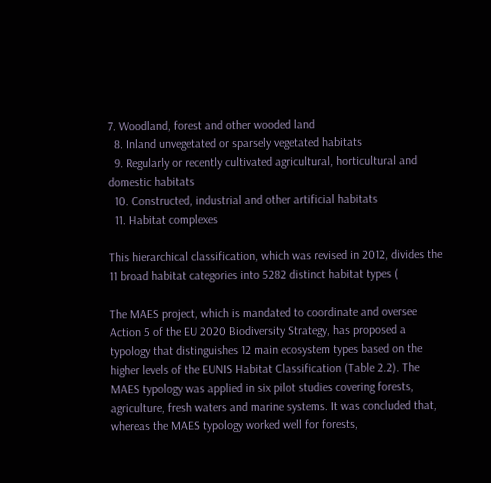7. Woodland, forest and other wooded land
  8. Inland unvegetated or sparsely vegetated habitats
  9. Regularly or recently cultivated agricultural, horticultural and domestic habitats
  10. Constructed, industrial and other artificial habitats
  11. Habitat complexes

This hierarchical classification, which was revised in 2012, divides the 11 broad habitat categories into 5282 distinct habitat types (

The MAES project, which is mandated to coordinate and oversee Action 5 of the EU 2020 Biodiversity Strategy, has proposed a typology that distinguishes 12 main ecosystem types based on the higher levels of the EUNIS Habitat Classification (Table 2.2). The MAES typology was applied in six pilot studies covering forests, agriculture, fresh waters and marine systems. It was concluded that, whereas the MAES typology worked well for forests,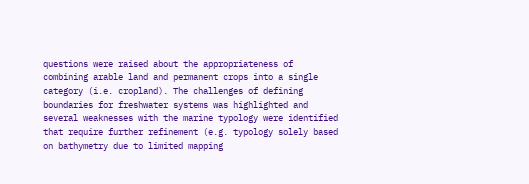questions were raised about the appropriateness of combining arable land and permanent crops into a single category (i.e. cropland). The challenges of defining boundaries for freshwater systems was highlighted and several weaknesses with the marine typology were identified that require further refinement (e.g. typology solely based on bathymetry due to limited mapping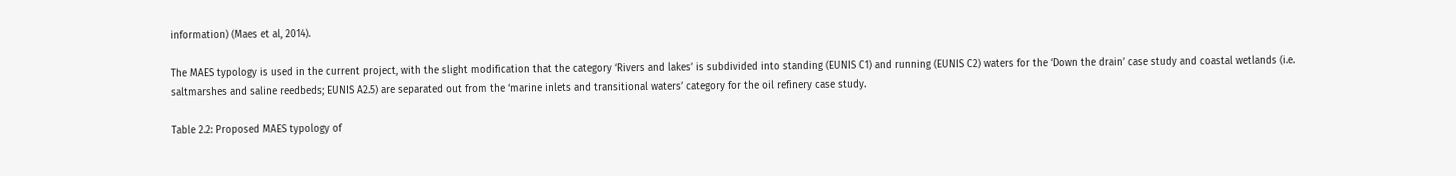information) (Maes et al, 2014).

The MAES typology is used in the current project, with the slight modification that the category ‘Rivers and lakes’ is subdivided into standing (EUNIS C1) and running (EUNIS C2) waters for the ‘Down the drain’ case study and coastal wetlands (i.e. saltmarshes and saline reedbeds; EUNIS A2.5) are separated out from the ‘marine inlets and transitional waters’ category for the oil refinery case study.

Table 2.2: Proposed MAES typology of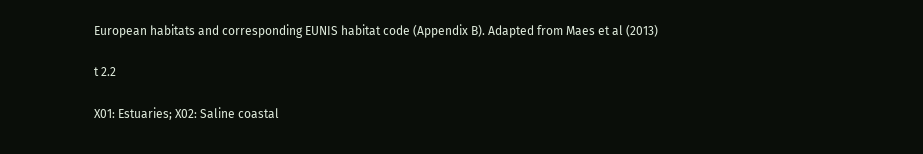European habitats and corresponding EUNIS habitat code (Appendix B). Adapted from Maes et al (2013)

t 2.2

X01: Estuaries; X02: Saline coastal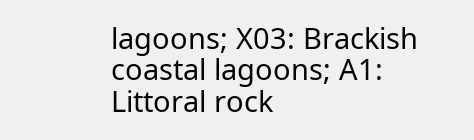lagoons; X03: Brackish coastal lagoons; A1: Littoral rock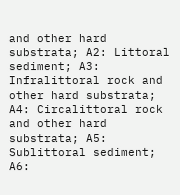and other hard substrata; A2: Littoral sediment; A3: Infralittoral rock and other hard substrata; A4: Circalittoral rock and other hard substrata; A5: Sublittoral sediment; A6: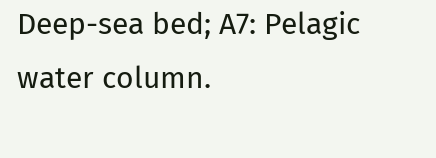Deep-sea bed; A7: Pelagic water column.